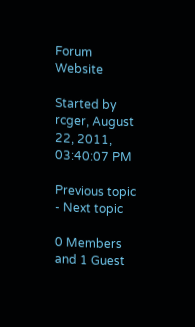Forum Website

Started by rcger, August 22, 2011, 03:40:07 PM

Previous topic - Next topic

0 Members and 1 Guest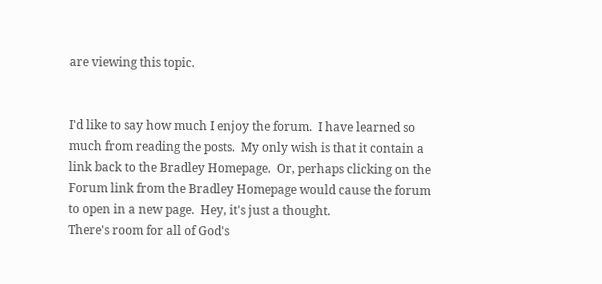are viewing this topic.


I'd like to say how much I enjoy the forum.  I have learned so much from reading the posts.  My only wish is that it contain a link back to the Bradley Homepage.  Or, perhaps clicking on the Forum link from the Bradley Homepage would cause the forum to open in a new page.  Hey, it's just a thought.
There's room for all of God's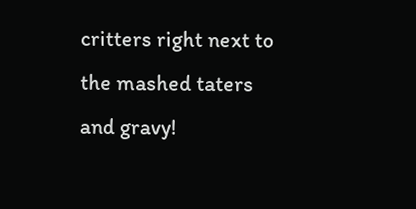critters right next to the mashed taters and gravy!